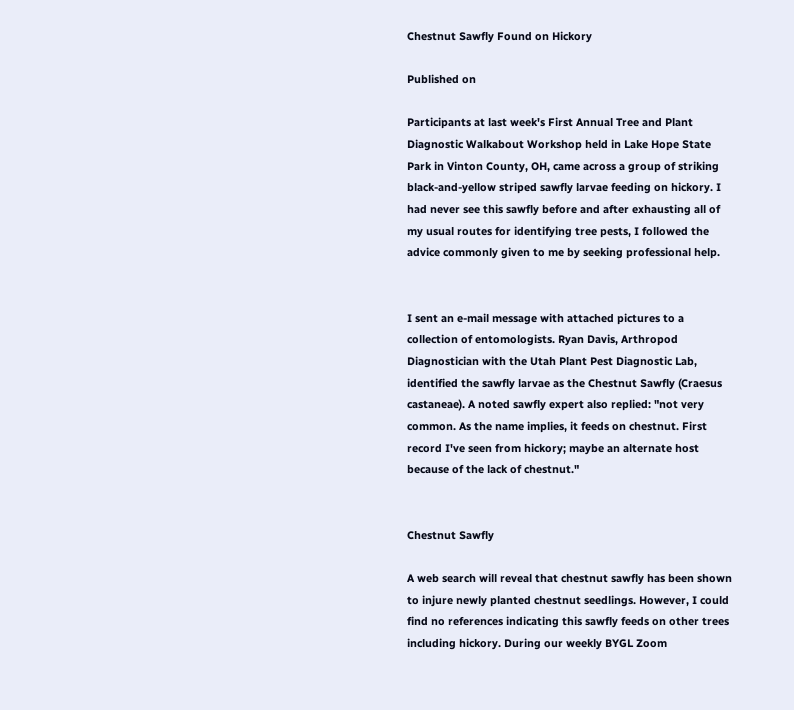Chestnut Sawfly Found on Hickory

Published on

Participants at last week's First Annual Tree and Plant Diagnostic Walkabout Workshop held in Lake Hope State Park in Vinton County, OH, came across a group of striking black-and-yellow striped sawfly larvae feeding on hickory. I had never see this sawfly before and after exhausting all of my usual routes for identifying tree pests, I followed the advice commonly given to me by seeking professional help.


I sent an e-mail message with attached pictures to a collection of entomologists. Ryan Davis, Arthropod Diagnostician with the Utah Plant Pest Diagnostic Lab, identified the sawfly larvae as the Chestnut Sawfly (Craesus castaneae). A noted sawfly expert also replied: "not very common. As the name implies, it feeds on chestnut. First record I've seen from hickory; maybe an alternate host because of the lack of chestnut."


Chestnut Sawfly

A web search will reveal that chestnut sawfly has been shown to injure newly planted chestnut seedlings. However, I could find no references indicating this sawfly feeds on other trees including hickory. During our weekly BYGL Zoom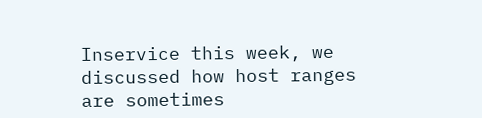Inservice this week, we discussed how host ranges are sometimes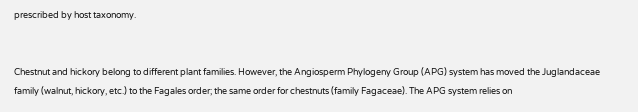prescribed by host taxonomy.


Chestnut and hickory belong to different plant families. However, the Angiosperm Phylogeny Group (APG) system has moved the Juglandaceae family (walnut, hickory, etc.) to the Fagales order; the same order for chestnuts (family Fagaceae). The APG system relies on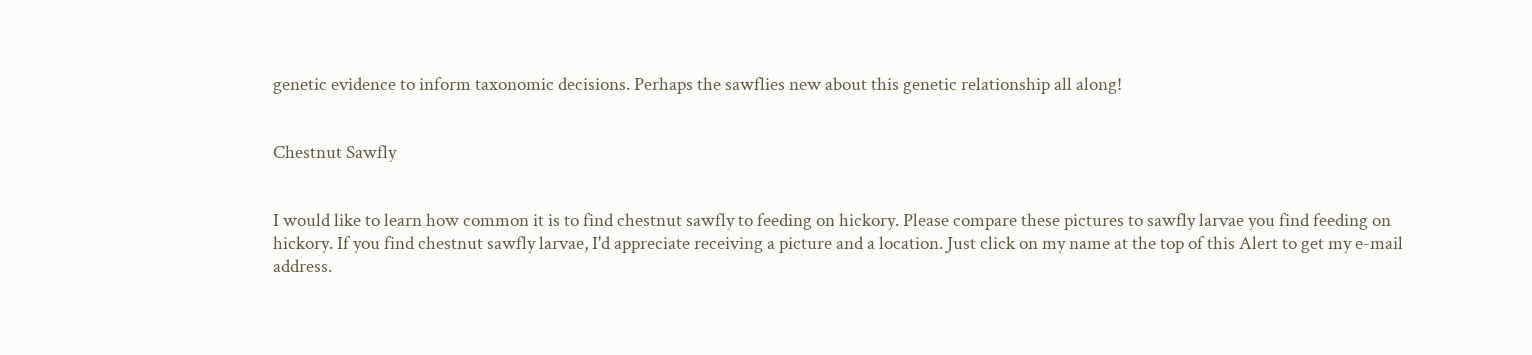genetic evidence to inform taxonomic decisions. Perhaps the sawflies new about this genetic relationship all along!


Chestnut Sawfly


I would like to learn how common it is to find chestnut sawfly to feeding on hickory. Please compare these pictures to sawfly larvae you find feeding on hickory. If you find chestnut sawfly larvae, I'd appreciate receiving a picture and a location. Just click on my name at the top of this Alert to get my e-mail address.